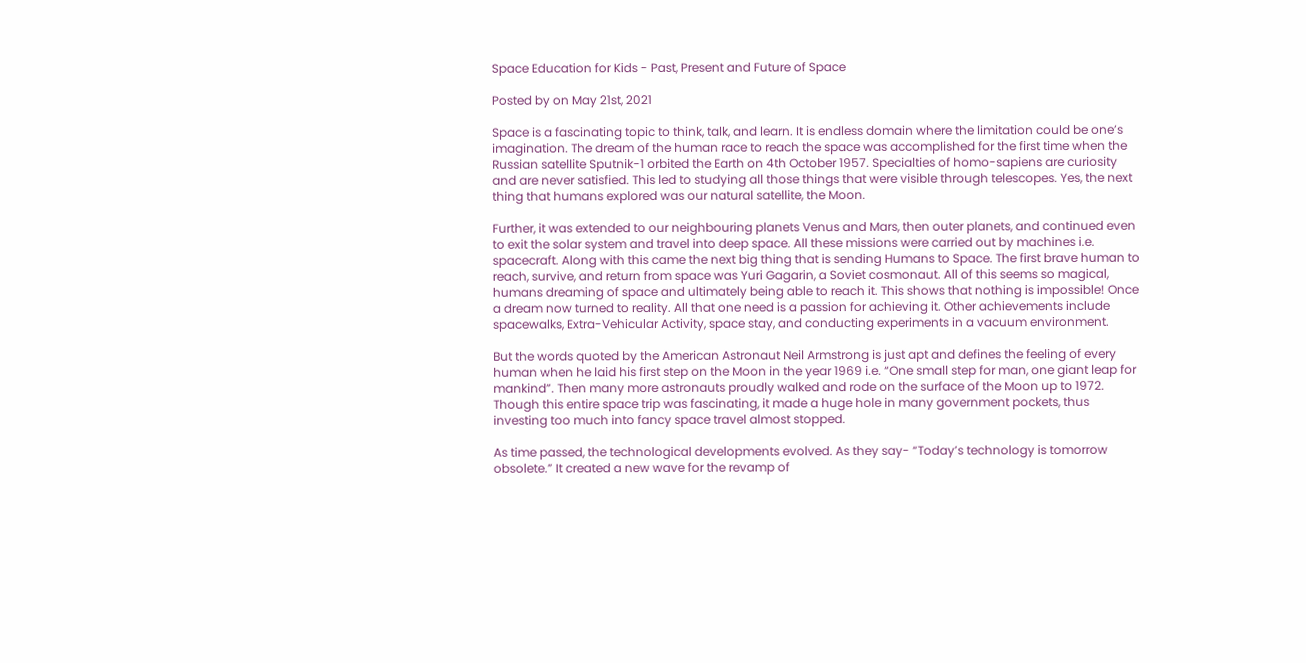Space Education for Kids - Past, Present and Future of Space

Posted by on May 21st, 2021

Space is a fascinating topic to think, talk, and learn. It is endless domain where the limitation could be one’s imagination. The dream of the human race to reach the space was accomplished for the first time when the Russian satellite Sputnik-1 orbited the Earth on 4th October 1957. Specialties of homo-sapiens are curiosity and are never satisfied. This led to studying all those things that were visible through telescopes. Yes, the next thing that humans explored was our natural satellite, the Moon.

Further, it was extended to our neighbouring planets Venus and Mars, then outer planets, and continued even to exit the solar system and travel into deep space. All these missions were carried out by machines i.e. spacecraft. Along with this came the next big thing that is sending Humans to Space. The first brave human to reach, survive, and return from space was Yuri Gagarin, a Soviet cosmonaut. All of this seems so magical, humans dreaming of space and ultimately being able to reach it. This shows that nothing is impossible! Once a dream now turned to reality. All that one need is a passion for achieving it. Other achievements include spacewalks, Extra-Vehicular Activity, space stay, and conducting experiments in a vacuum environment.

But the words quoted by the American Astronaut Neil Armstrong is just apt and defines the feeling of every human when he laid his first step on the Moon in the year 1969 i.e. “One small step for man, one giant leap for mankind”. Then many more astronauts proudly walked and rode on the surface of the Moon up to 1972. Though this entire space trip was fascinating, it made a huge hole in many government pockets, thus investing too much into fancy space travel almost stopped.

As time passed, the technological developments evolved. As they say- “Today’s technology is tomorrow obsolete.” It created a new wave for the revamp of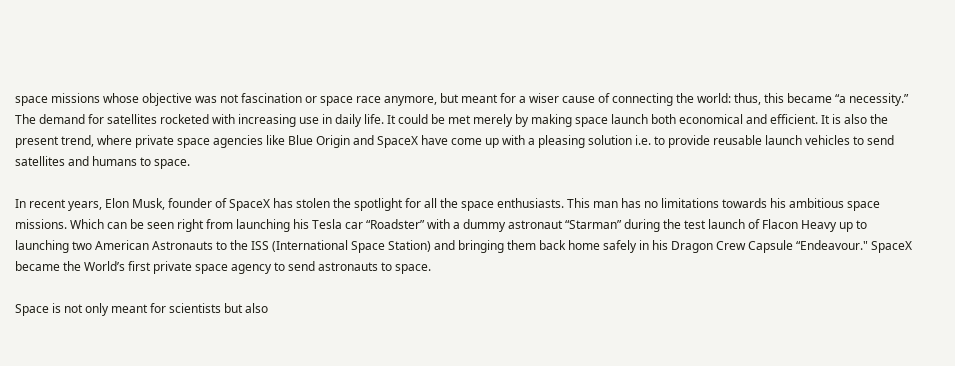space missions whose objective was not fascination or space race anymore, but meant for a wiser cause of connecting the world: thus, this became “a necessity.” The demand for satellites rocketed with increasing use in daily life. It could be met merely by making space launch both economical and efficient. It is also the present trend, where private space agencies like Blue Origin and SpaceX have come up with a pleasing solution i.e. to provide reusable launch vehicles to send satellites and humans to space.

In recent years, Elon Musk, founder of SpaceX has stolen the spotlight for all the space enthusiasts. This man has no limitations towards his ambitious space missions. Which can be seen right from launching his Tesla car “Roadster” with a dummy astronaut “Starman” during the test launch of Flacon Heavy up to launching two American Astronauts to the ISS (International Space Station) and bringing them back home safely in his Dragon Crew Capsule “Endeavour." SpaceX became the World’s first private space agency to send astronauts to space.

Space is not only meant for scientists but also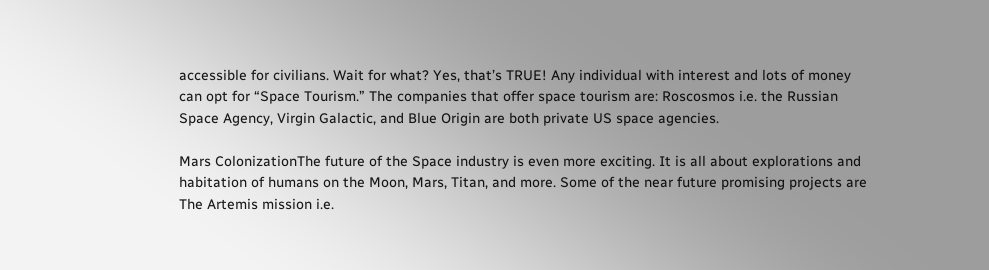accessible for civilians. Wait for what? Yes, that’s TRUE! Any individual with interest and lots of money can opt for “Space Tourism.” The companies that offer space tourism are: Roscosmos i.e. the Russian Space Agency, Virgin Galactic, and Blue Origin are both private US space agencies.

Mars ColonizationThe future of the Space industry is even more exciting. It is all about explorations and habitation of humans on the Moon, Mars, Titan, and more. Some of the near future promising projects are The Artemis mission i.e.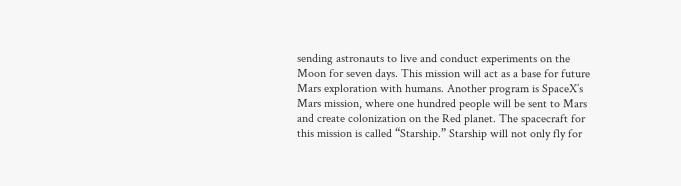sending astronauts to live and conduct experiments on the Moon for seven days. This mission will act as a base for future Mars exploration with humans. Another program is SpaceX’s Mars mission, where one hundred people will be sent to Mars and create colonization on the Red planet. The spacecraft for this mission is called “Starship.” Starship will not only fly for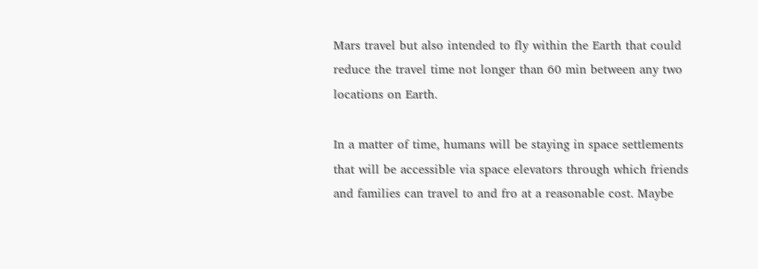Mars travel but also intended to fly within the Earth that could reduce the travel time not longer than 60 min between any two locations on Earth.

In a matter of time, humans will be staying in space settlements that will be accessible via space elevators through which friends and families can travel to and fro at a reasonable cost. Maybe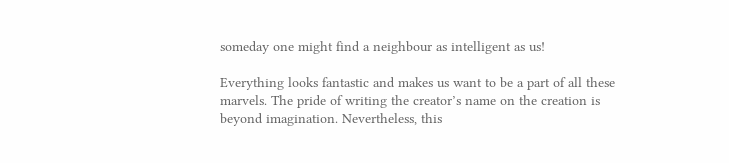someday one might find a neighbour as intelligent as us!

Everything looks fantastic and makes us want to be a part of all these marvels. The pride of writing the creator’s name on the creation is beyond imagination. Nevertheless, this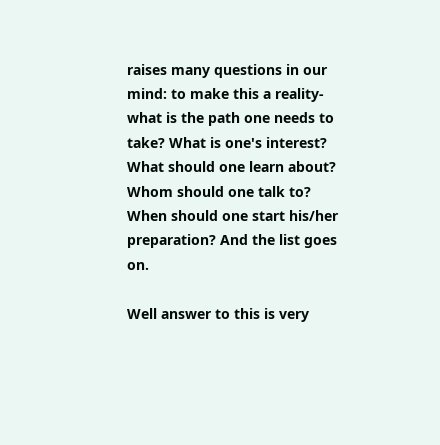raises many questions in our mind: to make this a reality-what is the path one needs to take? What is one's interest? What should one learn about? Whom should one talk to? When should one start his/her preparation? And the list goes on.

Well answer to this is very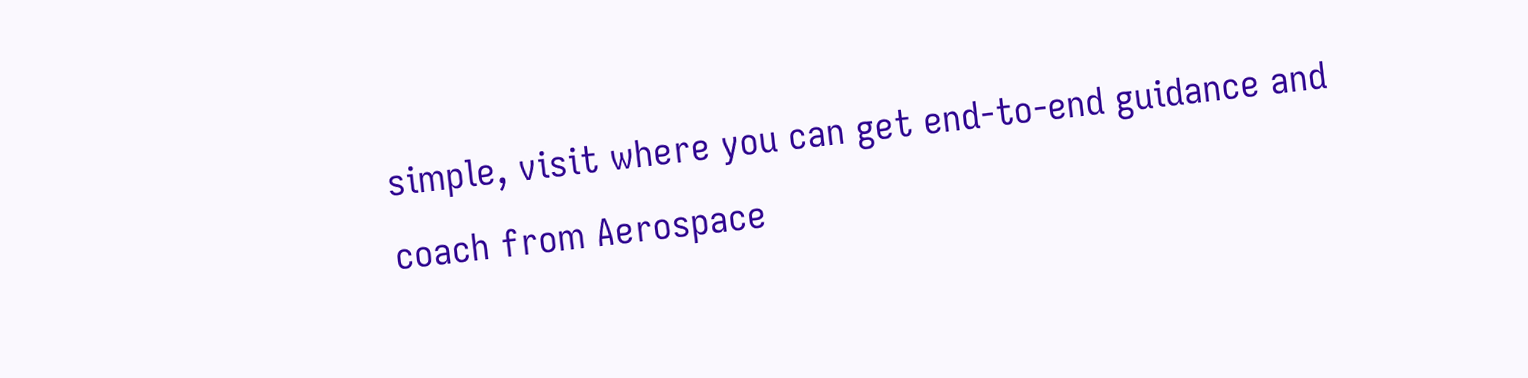simple, visit where you can get end-to-end guidance and coach from Aerospace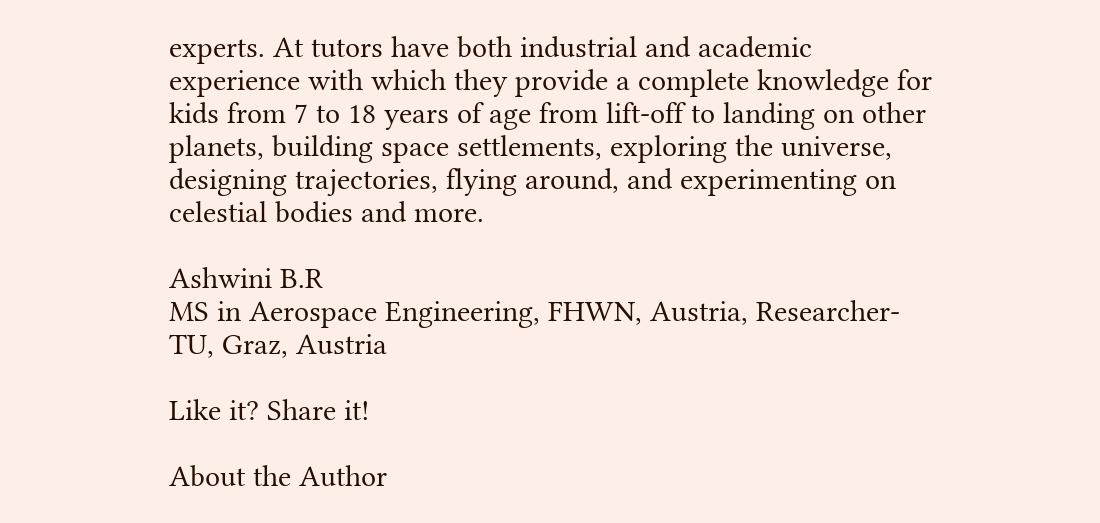experts. At tutors have both industrial and academic experience with which they provide a complete knowledge for kids from 7 to 18 years of age from lift-off to landing on other planets, building space settlements, exploring the universe, designing trajectories, flying around, and experimenting on celestial bodies and more.

Ashwini B.R
MS in Aerospace Engineering, FHWN, Austria, Researcher-TU, Graz, Austria

Like it? Share it!

About the Author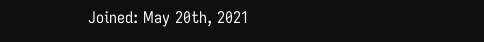Joined: May 20th, 2021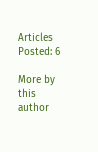Articles Posted: 6

More by this author